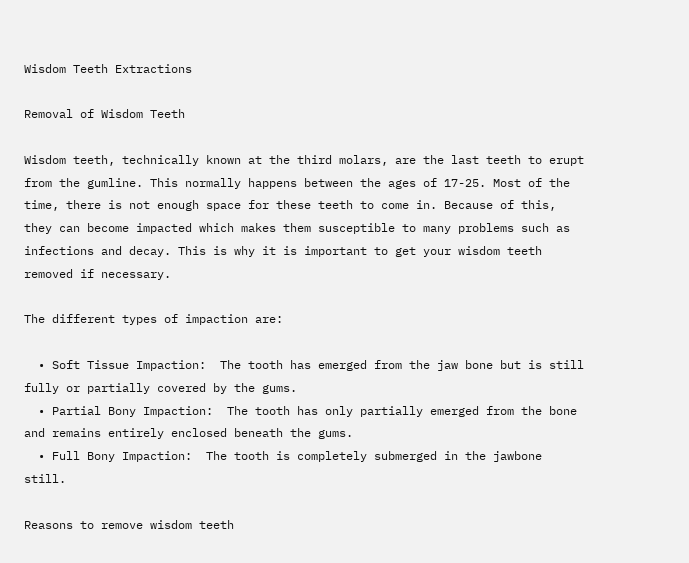Wisdom Teeth Extractions

Removal of Wisdom Teeth

Wisdom teeth, technically known at the third molars, are the last teeth to erupt from the gumline. This normally happens between the ages of 17-25. Most of the time, there is not enough space for these teeth to come in. Because of this, they can become impacted which makes them susceptible to many problems such as infections and decay. This is why it is important to get your wisdom teeth removed if necessary.

The different types of impaction are:

  • Soft Tissue Impaction:  The tooth has emerged from the jaw bone but is still fully or partially covered by the gums.
  • Partial Bony Impaction:  The tooth has only partially emerged from the bone and remains entirely enclosed beneath the gums.
  • Full Bony Impaction:  The tooth is completely submerged in the jawbone still.

Reasons to remove wisdom teeth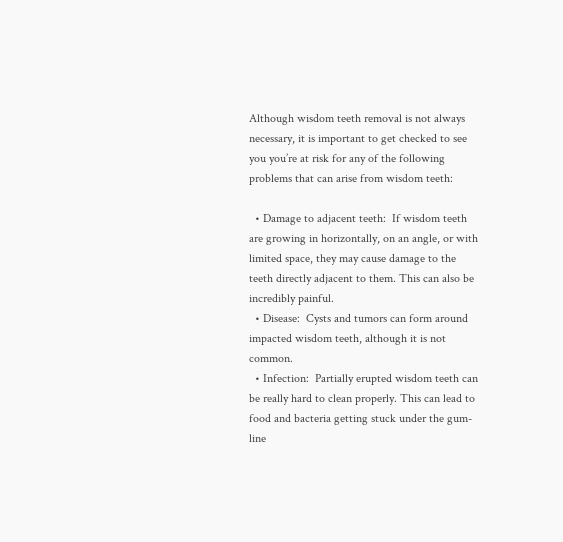Although wisdom teeth removal is not always necessary, it is important to get checked to see you you’re at risk for any of the following problems that can arise from wisdom teeth:

  • Damage to adjacent teeth:  If wisdom teeth are growing in horizontally, on an angle, or with limited space, they may cause damage to the teeth directly adjacent to them. This can also be incredibly painful.
  • Disease:  Cysts and tumors can form around impacted wisdom teeth, although it is not common.
  • Infection:  Partially erupted wisdom teeth can be really hard to clean properly. This can lead to food and bacteria getting stuck under the gum-line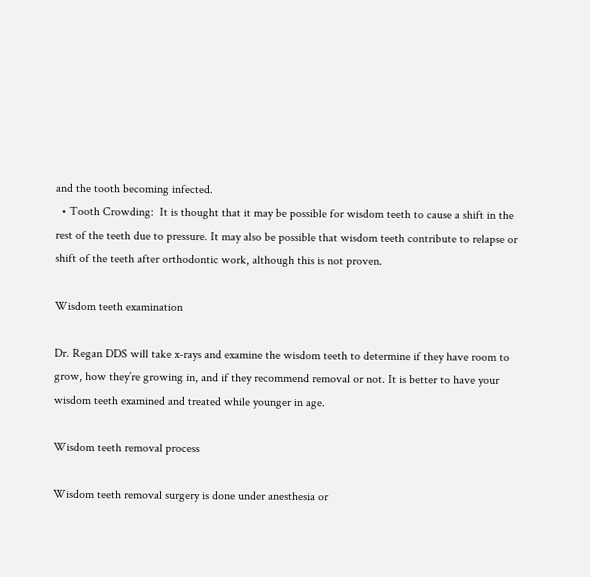and the tooth becoming infected.
  • Tooth Crowding:  It is thought that it may be possible for wisdom teeth to cause a shift in the rest of the teeth due to pressure. It may also be possible that wisdom teeth contribute to relapse or shift of the teeth after orthodontic work, although this is not proven.

Wisdom teeth examination

Dr. Regan DDS will take x-rays and examine the wisdom teeth to determine if they have room to grow, how they’re growing in, and if they recommend removal or not. It is better to have your wisdom teeth examined and treated while younger in age.

Wisdom teeth removal process

Wisdom teeth removal surgery is done under anesthesia or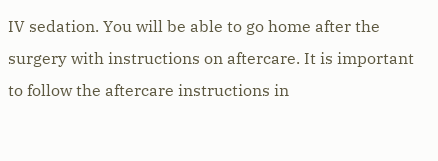IV sedation. You will be able to go home after the surgery with instructions on aftercare. It is important to follow the aftercare instructions in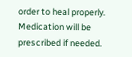order to heal properly. Medication will be prescribed if needed.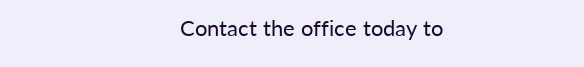Contact the office today to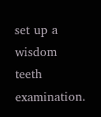set up a wisdom teeth examination.